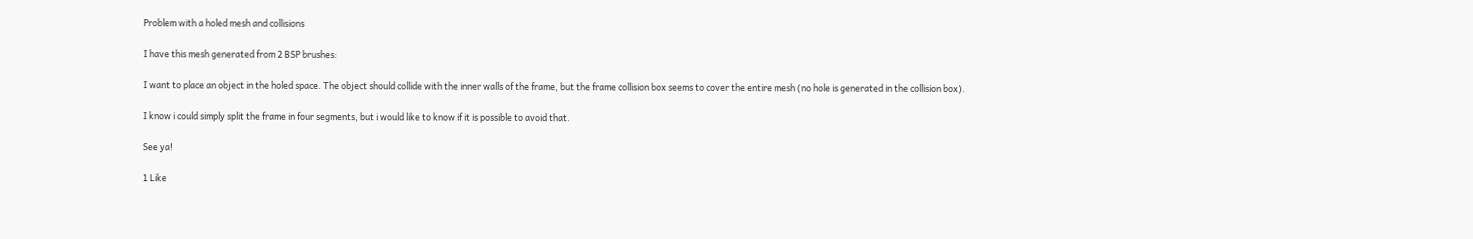Problem with a holed mesh and collisions

I have this mesh generated from 2 BSP brushes:

I want to place an object in the holed space. The object should collide with the inner walls of the frame, but the frame collision box seems to cover the entire mesh (no hole is generated in the collision box).

I know i could simply split the frame in four segments, but i would like to know if it is possible to avoid that.

See ya!

1 Like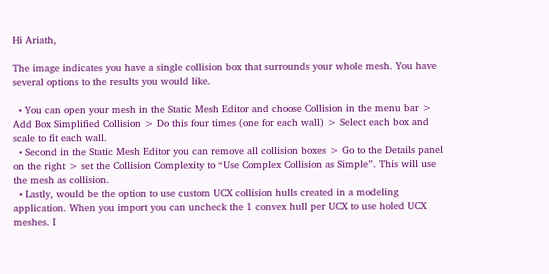Hi Ariath,

The image indicates you have a single collision box that surrounds your whole mesh. You have several options to the results you would like.

  • You can open your mesh in the Static Mesh Editor and choose Collision in the menu bar > Add Box Simplified Collision > Do this four times (one for each wall) > Select each box and scale to fit each wall.
  • Second in the Static Mesh Editor you can remove all collision boxes > Go to the Details panel on the right > set the Collision Complexity to “Use Complex Collision as Simple”. This will use the mesh as collision.
  • Lastly, would be the option to use custom UCX collision hulls created in a modeling application. When you import you can uncheck the 1 convex hull per UCX to use holed UCX meshes. I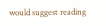would suggest reading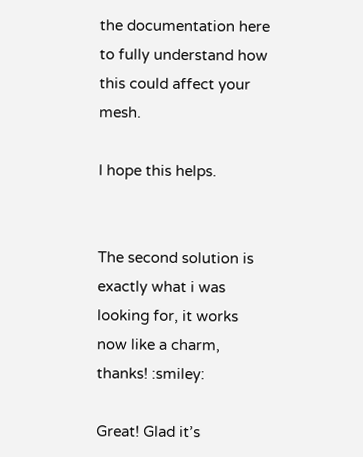the documentation here to fully understand how this could affect your mesh.

I hope this helps.


The second solution is exactly what i was looking for, it works now like a charm, thanks! :smiley:

Great! Glad it’s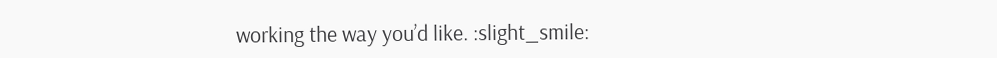working the way you’d like. :slight_smile: